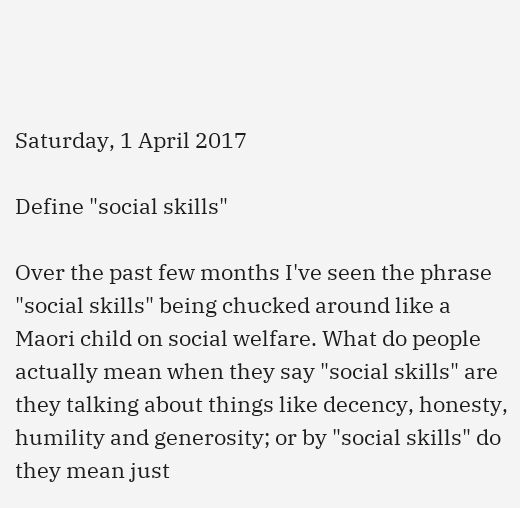Saturday, 1 April 2017

Define "social skills"

Over the past few months I've seen the phrase "social skills" being chucked around like a Maori child on social welfare. What do people actually mean when they say "social skills" are they talking about things like decency, honesty, humility and generosity; or by "social skills" do they mean just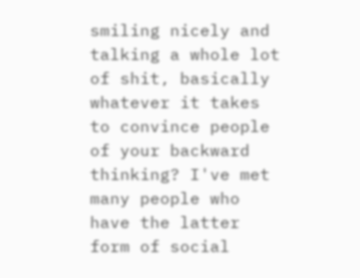smiling nicely and talking a whole lot of shit, basically whatever it takes to convince people of your backward thinking? I've met many people who have the latter form of social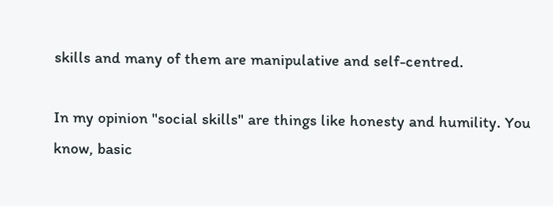skills and many of them are manipulative and self-centred.

In my opinion "social skills" are things like honesty and humility. You know, basic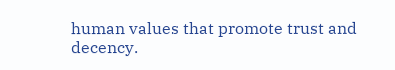human values that promote trust and decency.